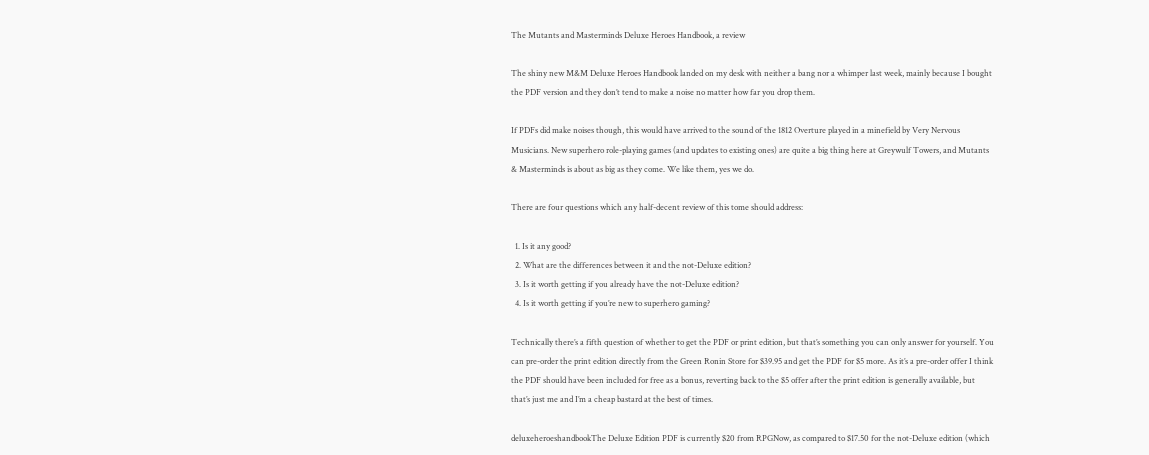The Mutants and Masterminds Deluxe Heroes Handbook, a review

The shiny new M&M Deluxe Heroes Handbook landed on my desk with neither a bang nor a whimper last week, mainly because I bought the PDF version and they don’t tend to make a noise no matter how far you drop them.

If PDFs did make noises though, this would have arrived to the sound of the 1812 Overture played in a minefield by Very Nervous Musicians. New superhero role-playing games (and updates to existing ones) are quite a big thing here at Greywulf Towers, and Mutants & Masterminds is about as big as they come. We like them, yes we do.

There are four questions which any half-decent review of this tome should address:

  1. Is it any good?
  2. What are the differences between it and the not-Deluxe edition?
  3. Is it worth getting if you already have the not-Deluxe edition?
  4. Is it worth getting if you’re new to superhero gaming?

Technically there’s a fifth question of whether to get the PDF or print edition, but that’s something you can only answer for yourself. You can pre-order the print edition directly from the Green Ronin Store for $39.95 and get the PDF for $5 more. As it’s a pre-order offer I think the PDF should have been included for free as a bonus, reverting back to the $5 offer after the print edition is generally available, but that’s just me and I’m a cheap bastard at the best of times.

deluxeheroeshandbookThe Deluxe Edition PDF is currently $20 from RPGNow, as compared to $17.50 for the not-Deluxe edition (which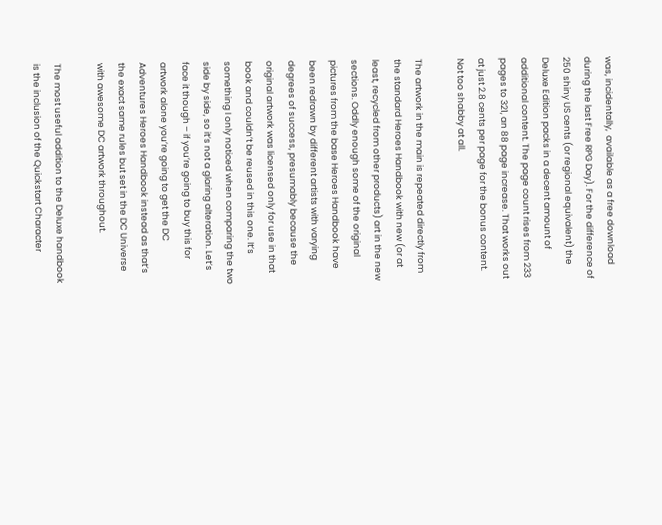was, incidentally,  available as a free download during the last Free RPG Day). For the difference of 250 shiny US cents (or regional equivalent) the Deluxe Edition packs in a decent amount of additional content. The page count rises from 233 pages to 321, an 88 page increase. That works out at just 2.8 cents per page for the bonus content. Not too shabby at all.

The artwork in the main is repeated directly from the standard Heroes Handbook with new (or at least, recycled from other products) art in the new sections. Oddly enough some of the original pictures from the base Heroes Handbook have been redrawn by different artists with varying degrees of success, presumably because the original artwork was licensed only for use in that book and couldn’t be reused in this one. It’s something I only noticed when comparing the two side by side, so it’s not a glaring alteration. Let’s face it though – if you’re going to buy this for artwork alone you’re going to get the DC Adventures Heroes Handbook instead as that’s the exact same rules but set in the DC Universe with awesome DC artwork throughout.

The most useful addition to the Deluxe handbook is the inclusion of the Quickstart Character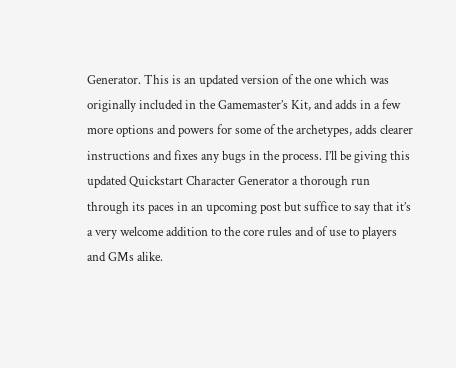Generator. This is an updated version of the one which was originally included in the Gamemaster’s Kit, and adds in a few more options and powers for some of the archetypes, adds clearer instructions and fixes any bugs in the process. I’ll be giving this updated Quickstart Character Generator a thorough run through its paces in an upcoming post but suffice to say that it’s a very welcome addition to the core rules and of use to players and GMs alike.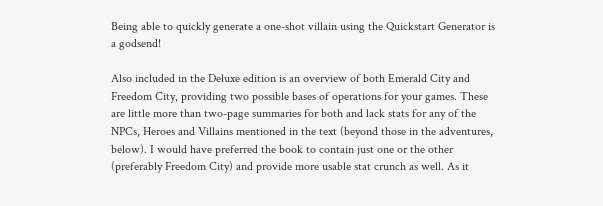Being able to quickly generate a one-shot villain using the Quickstart Generator is a godsend!

Also included in the Deluxe edition is an overview of both Emerald City and Freedom City, providing two possible bases of operations for your games. These are little more than two-page summaries for both and lack stats for any of the NPCs, Heroes and Villains mentioned in the text (beyond those in the adventures, below). I would have preferred the book to contain just one or the other (preferably Freedom City) and provide more usable stat crunch as well. As it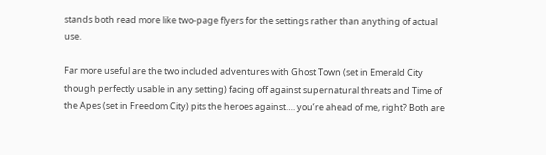stands both read more like two-page flyers for the settings rather than anything of actual use.

Far more useful are the two included adventures with Ghost Town (set in Emerald City though perfectly usable in any setting) facing off against supernatural threats and Time of the Apes (set in Freedom City) pits the heroes against…. you’re ahead of me, right? Both are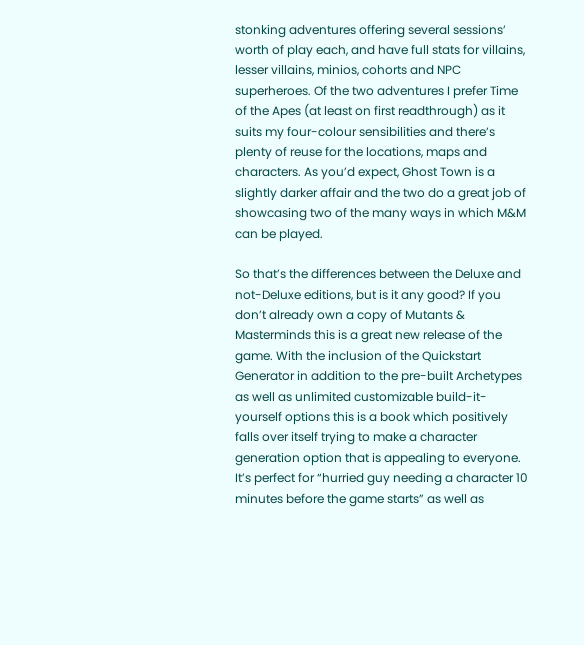stonking adventures offering several sessions’ worth of play each, and have full stats for villains, lesser villains, minios, cohorts and NPC superheroes. Of the two adventures I prefer Time of the Apes (at least on first readthrough) as it suits my four-colour sensibilities and there’s plenty of reuse for the locations, maps and characters. As you’d expect, Ghost Town is a slightly darker affair and the two do a great job of showcasing two of the many ways in which M&M can be played.

So that’s the differences between the Deluxe and not-Deluxe editions, but is it any good? If you don’t already own a copy of Mutants & Masterminds this is a great new release of the game. With the inclusion of the Quickstart Generator in addition to the pre-built Archetypes as well as unlimited customizable build-it-yourself options this is a book which positively falls over itself trying to make a character generation option that is appealing to everyone. It’s perfect for “hurried guy needing a character 10 minutes before the game starts” as well as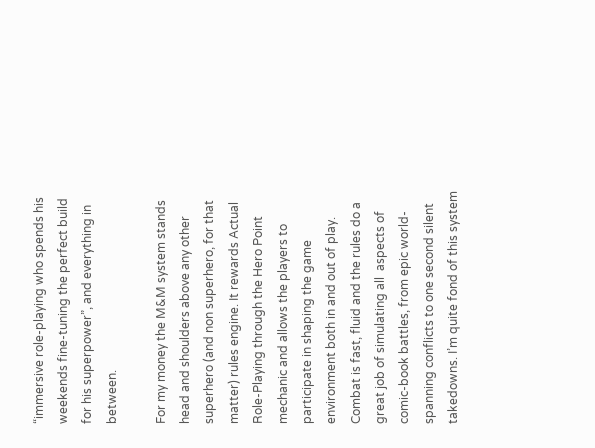“immersive role-playing who spends his weekends fine-tuning the perfect build for his superpower”, and everything in between.

For my money the M&M system stands head and shoulders above any other superhero (and non superhero, for that matter) rules engine. It rewards Actual Role-Playing through the Hero Point mechanic and allows the players to participate in shaping the game environment both in and out of play. Combat is fast, fluid and the rules do a great job of simulating all  aspects of comic-book battles, from epic world-spanning conflicts to one second silent takedowns. I’m quite fond of this system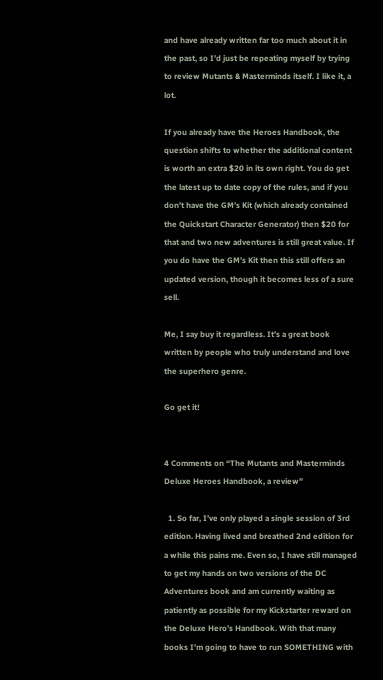and have already written far too much about it in the past, so I’d just be repeating myself by trying to review Mutants & Masterminds itself. I like it, a lot.

If you already have the Heroes Handbook, the question shifts to whether the additional content is worth an extra $20 in its own right. You do get the latest up to date copy of the rules, and if you don’t have the GM’s Kit (which already contained the Quickstart Character Generator) then $20 for that and two new adventures is still great value. If you do have the GM’s Kit then this still offers an updated version, though it becomes less of a sure sell.

Me, I say buy it regardless. It’s a great book written by people who truly understand and love the superhero genre.

Go get it!


4 Comments on “The Mutants and Masterminds Deluxe Heroes Handbook, a review”

  1. So far, I’ve only played a single session of 3rd edition. Having lived and breathed 2nd edition for a while this pains me. Even so, I have still managed to get my hands on two versions of the DC Adventures book and am currently waiting as patiently as possible for my Kickstarter reward on the Deluxe Hero’s Handbook. With that many books I’m going to have to run SOMETHING with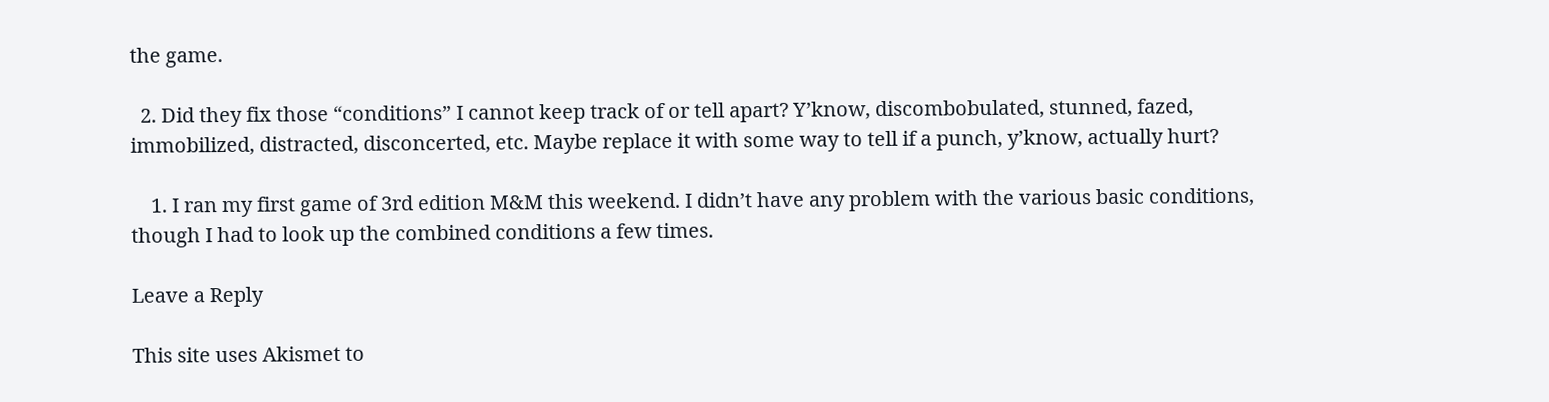the game.

  2. Did they fix those “conditions” I cannot keep track of or tell apart? Y’know, discombobulated, stunned, fazed, immobilized, distracted, disconcerted, etc. Maybe replace it with some way to tell if a punch, y’know, actually hurt?

    1. I ran my first game of 3rd edition M&M this weekend. I didn’t have any problem with the various basic conditions, though I had to look up the combined conditions a few times.

Leave a Reply

This site uses Akismet to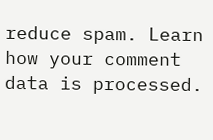reduce spam. Learn how your comment data is processed.